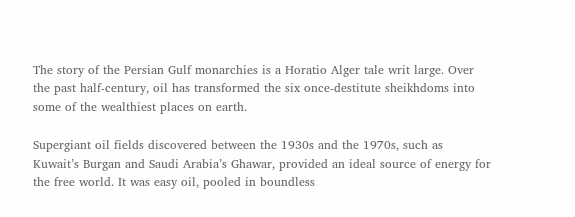The story of the Persian Gulf monarchies is a Horatio Alger tale writ large. Over the past half-century, oil has transformed the six once-destitute sheikhdoms into some of the wealthiest places on earth.

Supergiant oil fields discovered between the 1930s and the 1970s, such as Kuwait’s Burgan and Saudi Arabia’s Ghawar, provided an ideal source of energy for the free world. It was easy oil, pooled in boundless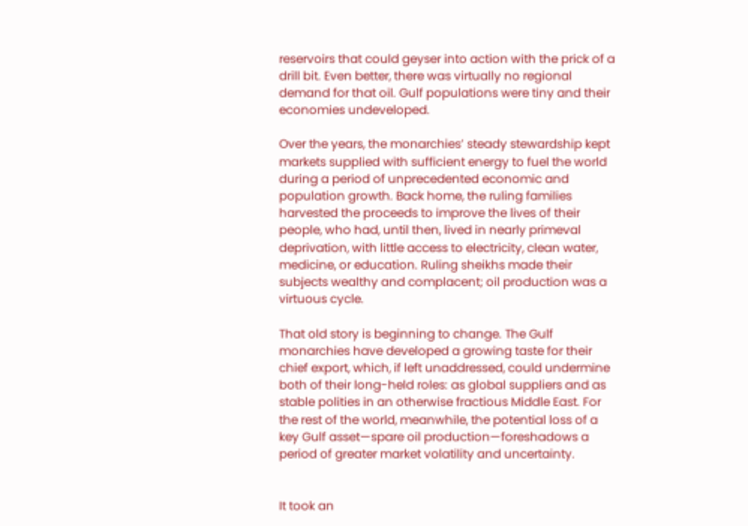reservoirs that could geyser into action with the prick of a drill bit. Even better, there was virtually no regional demand for that oil. Gulf populations were tiny and their economies undeveloped.

Over the years, the monarchies’ steady stewardship kept markets supplied with sufficient energy to fuel the world during a period of unprecedented economic and population growth. Back home, the ruling families harvested the proceeds to improve the lives of their people, who had, until then, lived in nearly primeval deprivation, with little access to electricity, clean water, medicine, or education. Ruling sheikhs made their subjects wealthy and complacent; oil production was a virtuous cycle.

That old story is beginning to change. The Gulf monarchies have developed a growing taste for their chief export, which, if left unaddressed, could undermine both of their long-held roles: as global suppliers and as stable polities in an otherwise fractious Middle East. For the rest of the world, meanwhile, the potential loss of a key Gulf asset—spare oil production—foreshadows a period of greater market volatility and uncertainty.


It took an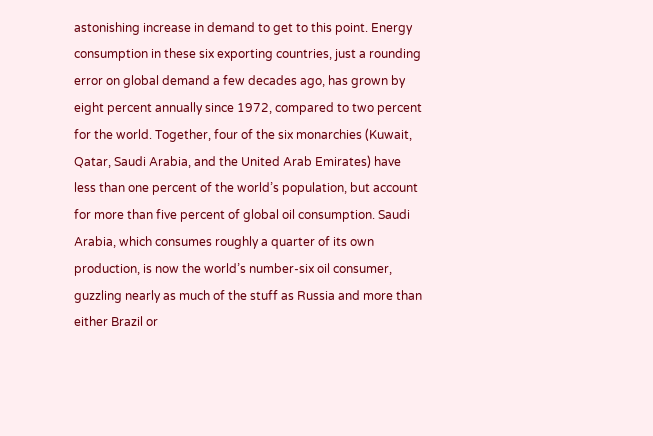astonishing increase in demand to get to this point. Energy consumption in these six exporting countries, just a rounding error on global demand a few decades ago, has grown by eight percent annually since 1972, compared to two percent for the world. Together, four of the six monarchies (Kuwait, Qatar, Saudi Arabia, and the United Arab Emirates) have less than one percent of the world’s population, but account for more than five percent of global oil consumption. Saudi Arabia, which consumes roughly a quarter of its own production, is now the world’s number-six oil consumer, guzzling nearly as much of the stuff as Russia and more than either Brazil or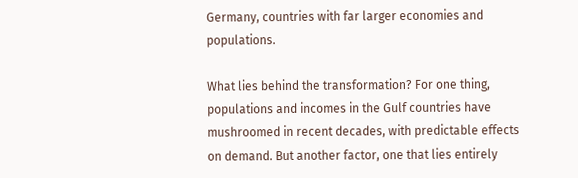Germany, countries with far larger economies and populations.

What lies behind the transformation? For one thing, populations and incomes in the Gulf countries have mushroomed in recent decades, with predictable effects on demand. But another factor, one that lies entirely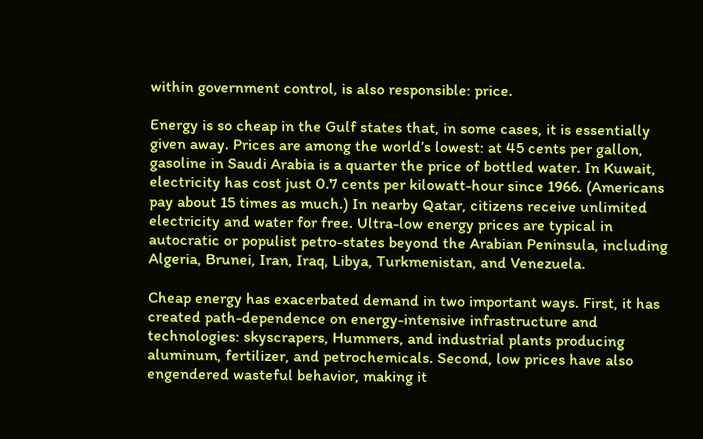within government control, is also responsible: price.

Energy is so cheap in the Gulf states that, in some cases, it is essentially given away. Prices are among the world’s lowest: at 45 cents per gallon, gasoline in Saudi Arabia is a quarter the price of bottled water. In Kuwait, electricity has cost just 0.7 cents per kilowatt-hour since 1966. (Americans pay about 15 times as much.) In nearby Qatar, citizens receive unlimited electricity and water for free. Ultra-low energy prices are typical in autocratic or populist petro-states beyond the Arabian Peninsula, including Algeria, Brunei, Iran, Iraq, Libya, Turkmenistan, and Venezuela.

Cheap energy has exacerbated demand in two important ways. First, it has created path-dependence on energy-intensive infrastructure and technologies: skyscrapers, Hummers, and industrial plants producing aluminum, fertilizer, and petrochemicals. Second, low prices have also engendered wasteful behavior, making it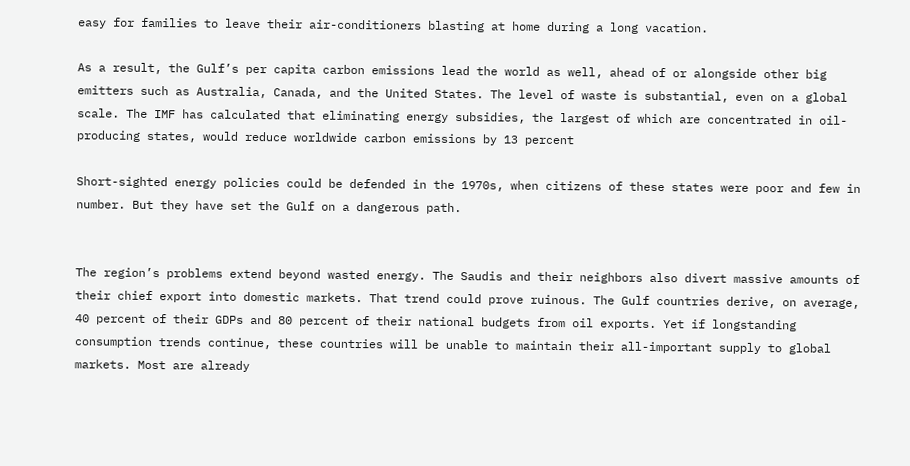easy for families to leave their air-conditioners blasting at home during a long vacation.

As a result, the Gulf’s per capita carbon emissions lead the world as well, ahead of or alongside other big emitters such as Australia, Canada, and the United States. The level of waste is substantial, even on a global scale. The IMF has calculated that eliminating energy subsidies, the largest of which are concentrated in oil-producing states, would reduce worldwide carbon emissions by 13 percent

Short-sighted energy policies could be defended in the 1970s, when citizens of these states were poor and few in number. But they have set the Gulf on a dangerous path.


The region’s problems extend beyond wasted energy. The Saudis and their neighbors also divert massive amounts of their chief export into domestic markets. That trend could prove ruinous. The Gulf countries derive, on average, 40 percent of their GDPs and 80 percent of their national budgets from oil exports. Yet if longstanding consumption trends continue, these countries will be unable to maintain their all-important supply to global markets. Most are already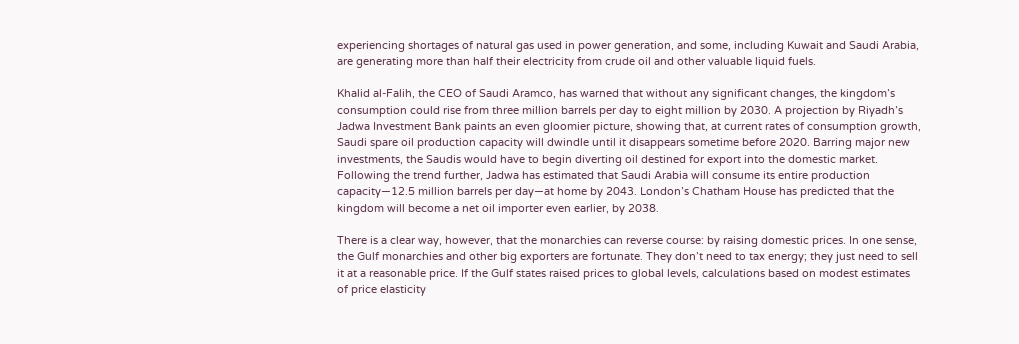experiencing shortages of natural gas used in power generation, and some, including Kuwait and Saudi Arabia, are generating more than half their electricity from crude oil and other valuable liquid fuels.

Khalid al-Falih, the CEO of Saudi Aramco, has warned that without any significant changes, the kingdom’s consumption could rise from three million barrels per day to eight million by 2030. A projection by Riyadh’s Jadwa Investment Bank paints an even gloomier picture, showing that, at current rates of consumption growth, Saudi spare oil production capacity will dwindle until it disappears sometime before 2020. Barring major new investments, the Saudis would have to begin diverting oil destined for export into the domestic market. Following the trend further, Jadwa has estimated that Saudi Arabia will consume its entire production capacity—12.5 million barrels per day—at home by 2043. London’s Chatham House has predicted that the kingdom will become a net oil importer even earlier, by 2038.

There is a clear way, however, that the monarchies can reverse course: by raising domestic prices. In one sense, the Gulf monarchies and other big exporters are fortunate. They don’t need to tax energy; they just need to sell it at a reasonable price. If the Gulf states raised prices to global levels, calculations based on modest estimates of price elasticity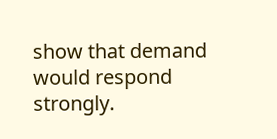show that demand would respond strongly.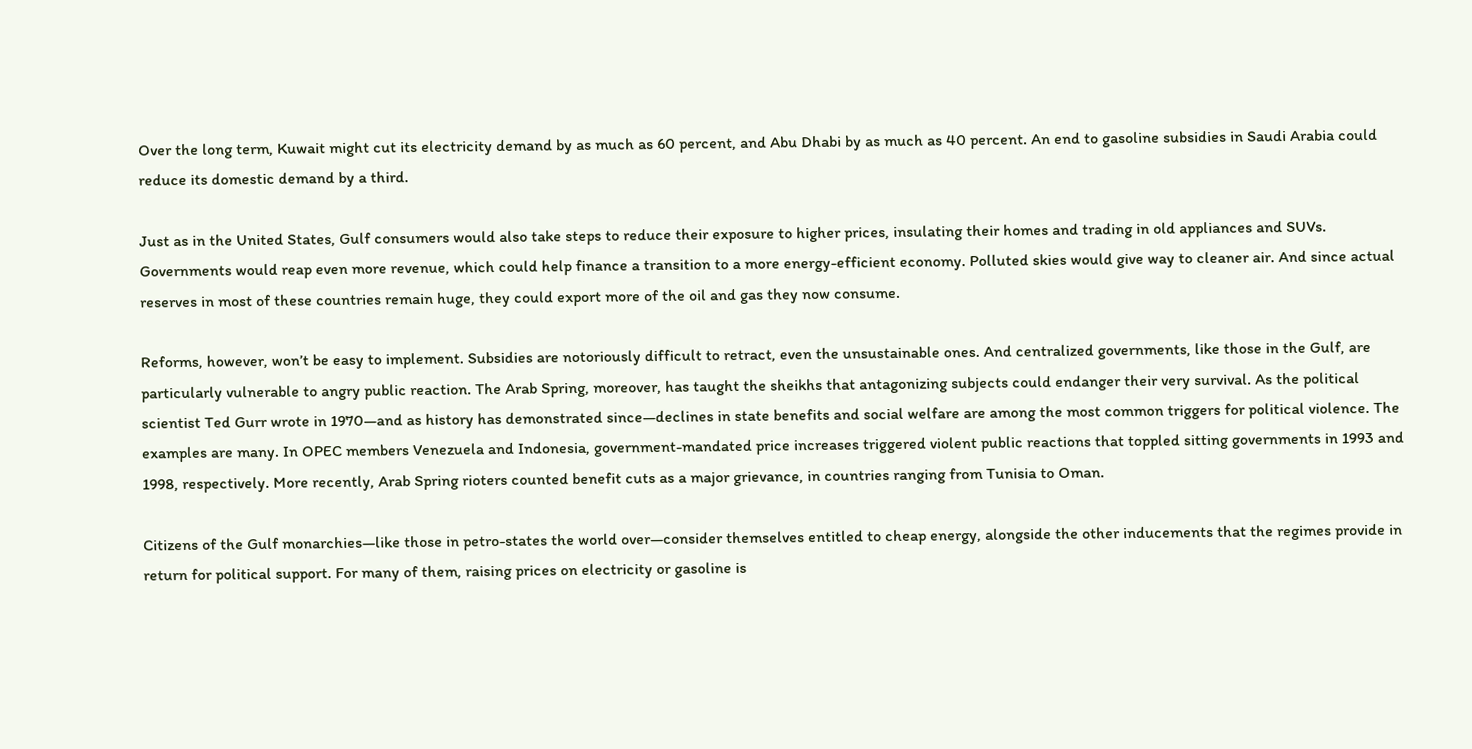Over the long term, Kuwait might cut its electricity demand by as much as 60 percent, and Abu Dhabi by as much as 40 percent. An end to gasoline subsidies in Saudi Arabia could reduce its domestic demand by a third.

Just as in the United States, Gulf consumers would also take steps to reduce their exposure to higher prices, insulating their homes and trading in old appliances and SUVs. Governments would reap even more revenue, which could help finance a transition to a more energy-efficient economy. Polluted skies would give way to cleaner air. And since actual reserves in most of these countries remain huge, they could export more of the oil and gas they now consume.

Reforms, however, won’t be easy to implement. Subsidies are notoriously difficult to retract, even the unsustainable ones. And centralized governments, like those in the Gulf, are particularly vulnerable to angry public reaction. The Arab Spring, moreover, has taught the sheikhs that antagonizing subjects could endanger their very survival. As the political scientist Ted Gurr wrote in 1970—and as history has demonstrated since—declines in state benefits and social welfare are among the most common triggers for political violence. The examples are many. In OPEC members Venezuela and Indonesia, government-mandated price increases triggered violent public reactions that toppled sitting governments in 1993 and 1998, respectively. More recently, Arab Spring rioters counted benefit cuts as a major grievance, in countries ranging from Tunisia to Oman.

Citizens of the Gulf monarchies—like those in petro-states the world over—consider themselves entitled to cheap energy, alongside the other inducements that the regimes provide in return for political support. For many of them, raising prices on electricity or gasoline is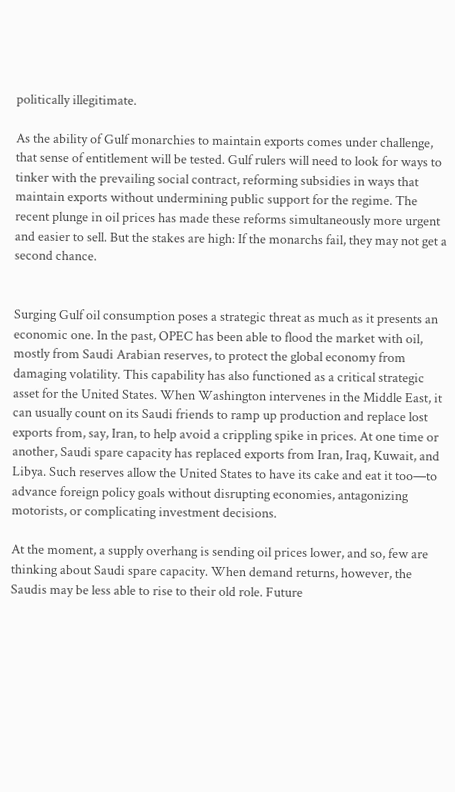politically illegitimate.

As the ability of Gulf monarchies to maintain exports comes under challenge, that sense of entitlement will be tested. Gulf rulers will need to look for ways to tinker with the prevailing social contract, reforming subsidies in ways that maintain exports without undermining public support for the regime. The recent plunge in oil prices has made these reforms simultaneously more urgent and easier to sell. But the stakes are high: If the monarchs fail, they may not get a second chance.


Surging Gulf oil consumption poses a strategic threat as much as it presents an economic one. In the past, OPEC has been able to flood the market with oil, mostly from Saudi Arabian reserves, to protect the global economy from damaging volatility. This capability has also functioned as a critical strategic asset for the United States. When Washington intervenes in the Middle East, it can usually count on its Saudi friends to ramp up production and replace lost exports from, say, Iran, to help avoid a crippling spike in prices. At one time or another, Saudi spare capacity has replaced exports from Iran, Iraq, Kuwait, and Libya. Such reserves allow the United States to have its cake and eat it too—to advance foreign policy goals without disrupting economies, antagonizing motorists, or complicating investment decisions.

At the moment, a supply overhang is sending oil prices lower, and so, few are thinking about Saudi spare capacity. When demand returns, however, the Saudis may be less able to rise to their old role. Future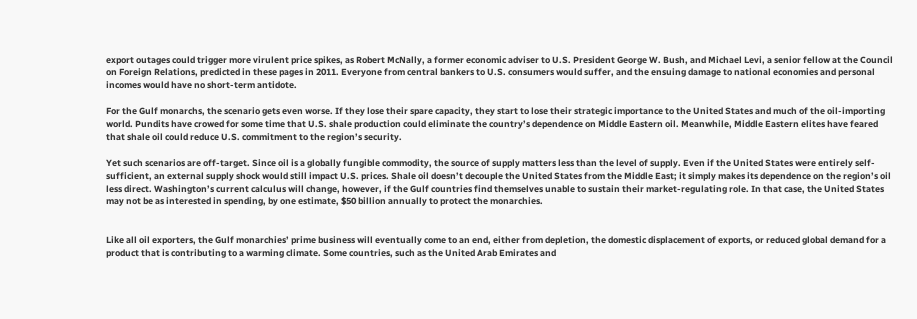export outages could trigger more virulent price spikes, as Robert McNally, a former economic adviser to U.S. President George W. Bush, and Michael Levi, a senior fellow at the Council on Foreign Relations, predicted in these pages in 2011. Everyone from central bankers to U.S. consumers would suffer, and the ensuing damage to national economies and personal incomes would have no short-term antidote.

For the Gulf monarchs, the scenario gets even worse. If they lose their spare capacity, they start to lose their strategic importance to the United States and much of the oil-importing world. Pundits have crowed for some time that U.S. shale production could eliminate the country’s dependence on Middle Eastern oil. Meanwhile, Middle Eastern elites have feared that shale oil could reduce U.S. commitment to the region’s security.

Yet such scenarios are off-target. Since oil is a globally fungible commodity, the source of supply matters less than the level of supply. Even if the United States were entirely self-sufficient, an external supply shock would still impact U.S. prices. Shale oil doesn’t decouple the United States from the Middle East; it simply makes its dependence on the region’s oil less direct. Washington’s current calculus will change, however, if the Gulf countries find themselves unable to sustain their market-regulating role. In that case, the United States may not be as interested in spending, by one estimate, $50 billion annually to protect the monarchies.


Like all oil exporters, the Gulf monarchies’ prime business will eventually come to an end, either from depletion, the domestic displacement of exports, or reduced global demand for a product that is contributing to a warming climate. Some countries, such as the United Arab Emirates and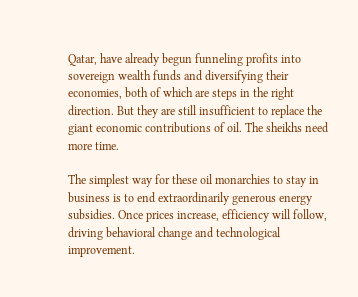Qatar, have already begun funneling profits into sovereign wealth funds and diversifying their economies, both of which are steps in the right direction. But they are still insufficient to replace the giant economic contributions of oil. The sheikhs need more time.

The simplest way for these oil monarchies to stay in business is to end extraordinarily generous energy subsidies. Once prices increase, efficiency will follow, driving behavioral change and technological improvement.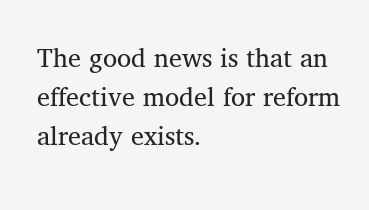The good news is that an effective model for reform already exists.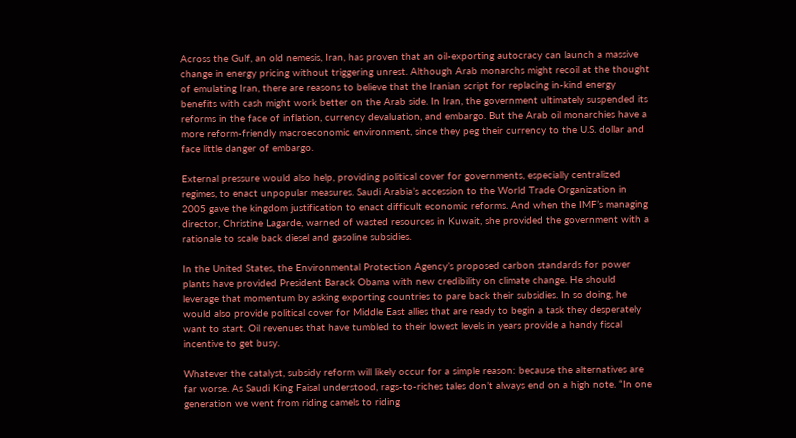Across the Gulf, an old nemesis, Iran, has proven that an oil-exporting autocracy can launch a massive change in energy pricing without triggering unrest. Although Arab monarchs might recoil at the thought of emulating Iran, there are reasons to believe that the Iranian script for replacing in-kind energy benefits with cash might work better on the Arab side. In Iran, the government ultimately suspended its reforms in the face of inflation, currency devaluation, and embargo. But the Arab oil monarchies have a more reform-friendly macroeconomic environment, since they peg their currency to the U.S. dollar and face little danger of embargo.

External pressure would also help, providing political cover for governments, especially centralized regimes, to enact unpopular measures. Saudi Arabia’s accession to the World Trade Organization in 2005 gave the kingdom justification to enact difficult economic reforms. And when the IMF’s managing director, Christine Lagarde, warned of wasted resources in Kuwait, she provided the government with a rationale to scale back diesel and gasoline subsidies.

In the United States, the Environmental Protection Agency’s proposed carbon standards for power plants have provided President Barack Obama with new credibility on climate change. He should leverage that momentum by asking exporting countries to pare back their subsidies. In so doing, he would also provide political cover for Middle East allies that are ready to begin a task they desperately want to start. Oil revenues that have tumbled to their lowest levels in years provide a handy fiscal incentive to get busy.

Whatever the catalyst, subsidy reform will likely occur for a simple reason: because the alternatives are far worse. As Saudi King Faisal understood, rags-to-riches tales don’t always end on a high note. “In one generation we went from riding camels to riding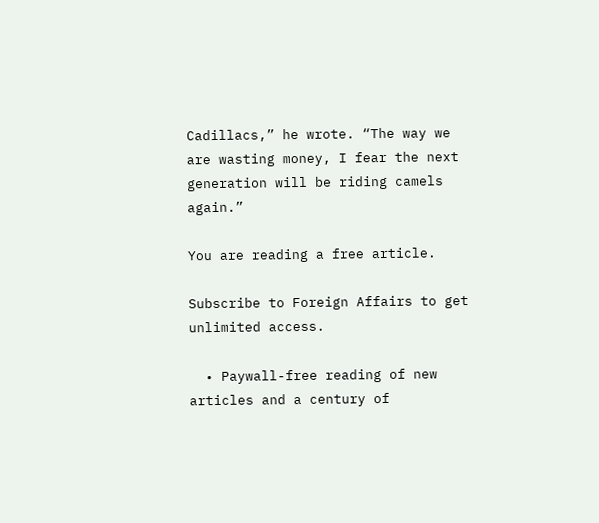Cadillacs,” he wrote. “The way we are wasting money, I fear the next generation will be riding camels again.”

You are reading a free article.

Subscribe to Foreign Affairs to get unlimited access.

  • Paywall-free reading of new articles and a century of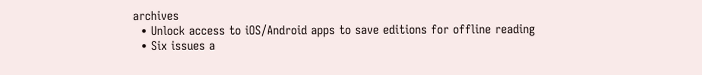archives
  • Unlock access to iOS/Android apps to save editions for offline reading
  • Six issues a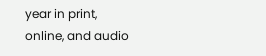year in print, online, and audio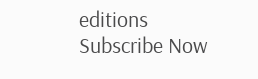editions
Subscribe Now